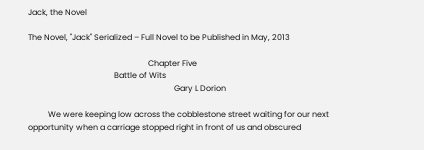Jack, the Novel

The Novel, "Jack" Serialized – Full Novel to be Published in May, 2013

                                                            Chapter Five
                                           Battle of Wits
                                                                         Gary L Dorion

          We were keeping low across the cobblestone street waiting for our next opportunity when a carriage stopped right in front of us and obscured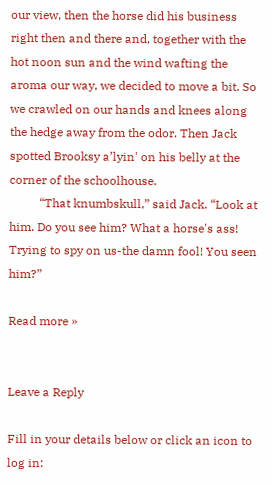our view, then the horse did his business right then and there and, together with the hot noon sun and the wind wafting the aroma our way, we decided to move a bit. So we crawled on our hands and knees along the hedge away from the odor. Then Jack spotted Brooksy a’lyin' on his belly at the corner of the schoolhouse.
          “That knumbskull,” said Jack. “Look at him. Do you see him? What a horse's ass! Trying to spy on us-the damn fool! You seen him?”

Read more »


Leave a Reply

Fill in your details below or click an icon to log in: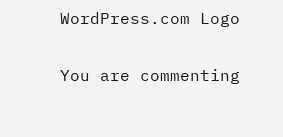WordPress.com Logo

You are commenting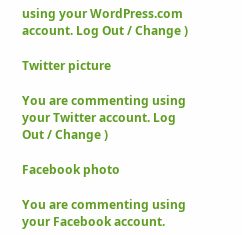using your WordPress.com account. Log Out / Change )

Twitter picture

You are commenting using your Twitter account. Log Out / Change )

Facebook photo

You are commenting using your Facebook account.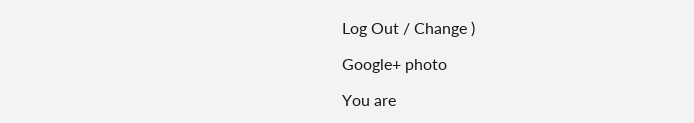Log Out / Change )

Google+ photo

You are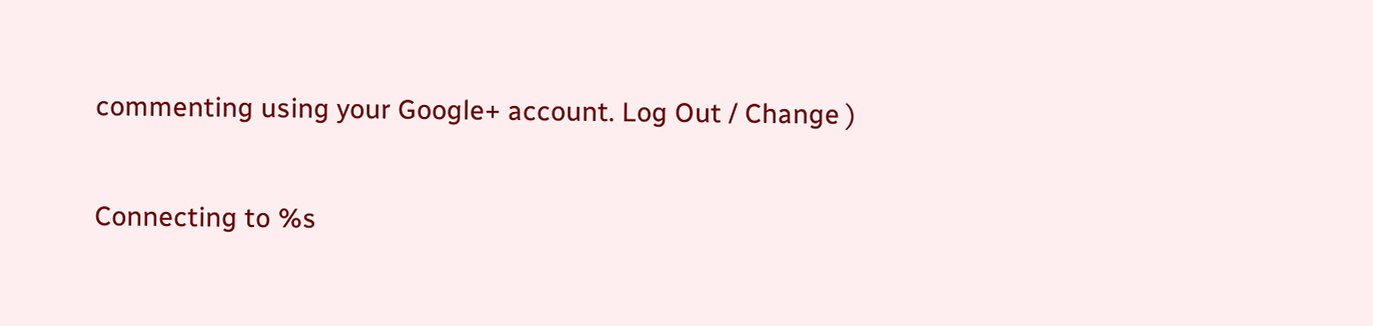commenting using your Google+ account. Log Out / Change )

Connecting to %s